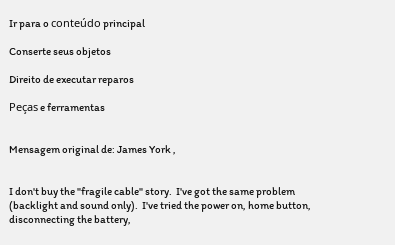Ir para o conteúdo principal

Conserte seus objetos

Direito de executar reparos

Peças e ferramentas


Mensagem original de: James York ,


I don't buy the "fragile cable" story.  I've got the same problem (backlight and sound only).  I've tried the power on, home button, disconnecting the battery,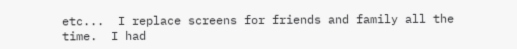etc...  I replace screens for friends and family all the time.  I had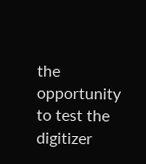the opportunity to test the digitizer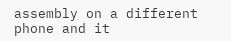assembly on a different phone and it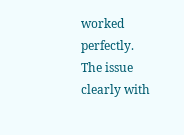worked perfectly.  The issue clearly with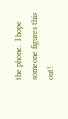the phone.  I hope someone figures this out!